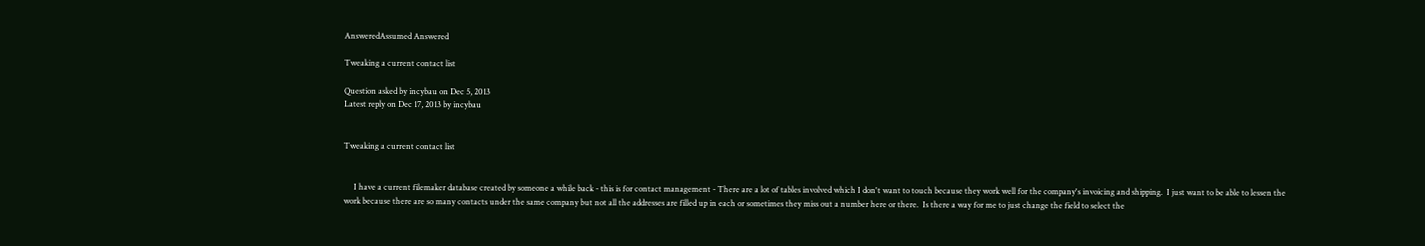AnsweredAssumed Answered

Tweaking a current contact list

Question asked by incybau on Dec 5, 2013
Latest reply on Dec 17, 2013 by incybau


Tweaking a current contact list


     I have a current filemaker database created by someone a while back - this is for contact management - There are a lot of tables involved which I don't want to touch because they work well for the company's invoicing and shipping.  I just want to be able to lessen the work because there are so many contacts under the same company but not all the addresses are filled up in each or sometimes they miss out a number here or there.  Is there a way for me to just change the field to select the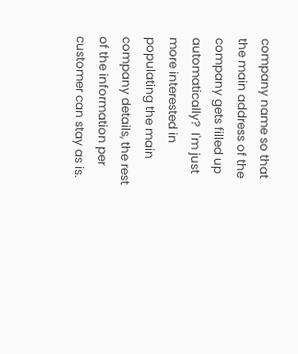company name so that the main address of the company gets filled up automatically?  I'm just more interested in populating the main company details, the rest of the information per customer can stay as is.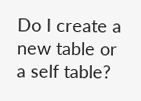Do I create a new table or a self table?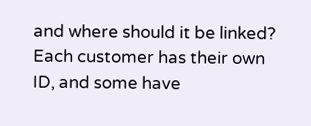and where should it be linked?  Each customer has their own ID, and some have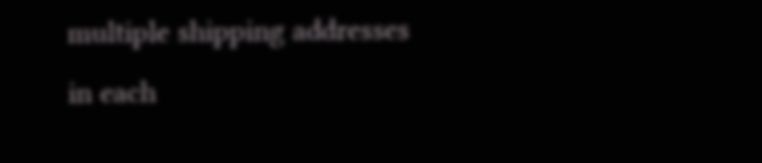multiple shipping addresses in each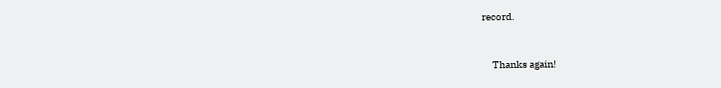record.


     Thanks again!